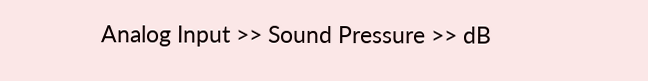Analog Input >> Sound Pressure >> dB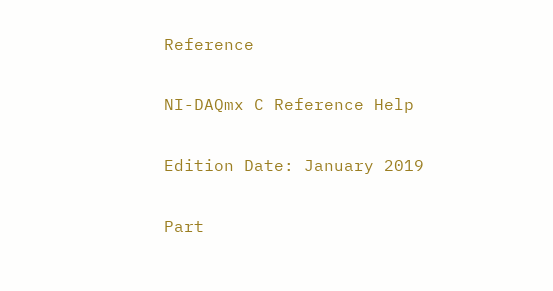Reference

NI-DAQmx C Reference Help

Edition Date: January 2019

Part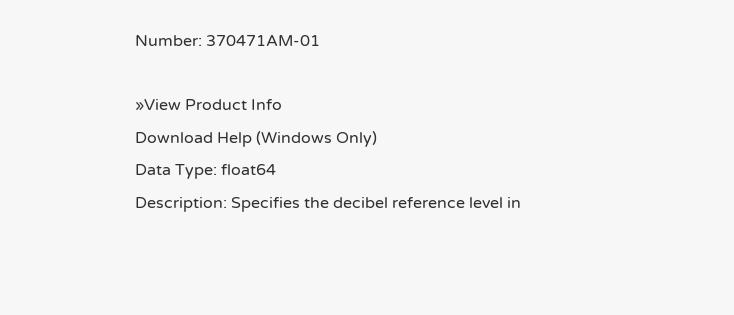Number: 370471AM-01

»View Product Info
Download Help (Windows Only)
Data Type: float64
Description: Specifies the decibel reference level in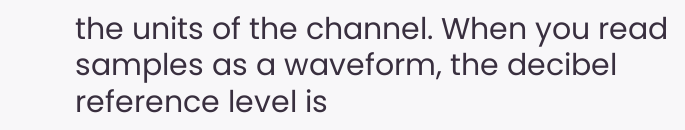the units of the channel. When you read samples as a waveform, the decibel reference level is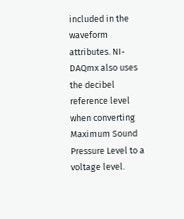included in the waveform attributes. NI-DAQmx also uses the decibel reference level when converting Maximum Sound Pressure Level to a voltage level.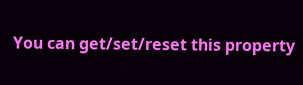You can get/set/reset this property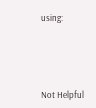using:





Not Helpful